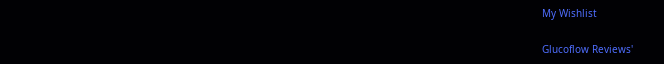My Wishlist

Glucoflow Reviews'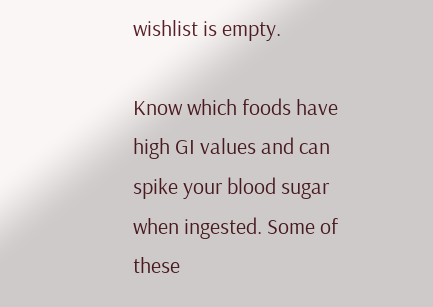wishlist is empty.

Know which foods have high GI values and can spike your blood sugar when ingested. Some of these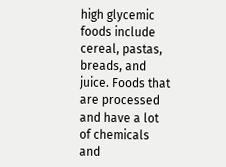high glycemic foods include cereal, pastas, breads, and juice. Foods that are processed and have a lot of chemicals and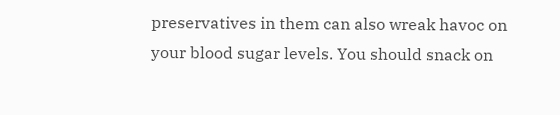preservatives in them can also wreak havoc on your blood sugar levels. You should snack on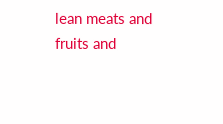lean meats and fruits and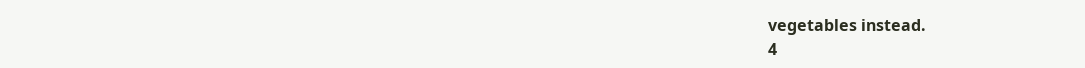vegetables instead.
4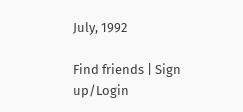July, 1992

Find friends | Sign up/Login